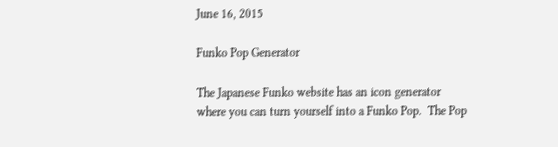June 16, 2015

Funko Pop Generator

The Japanese Funko website has an icon generator where you can turn yourself into a Funko Pop.  The Pop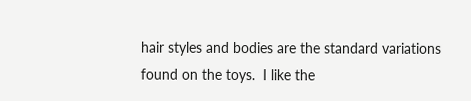hair styles and bodies are the standard variations found on the toys.  I like the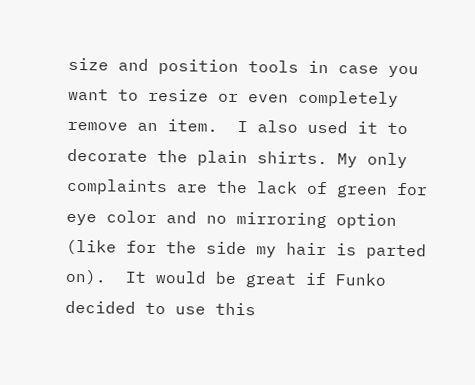size and position tools in case you want to resize or even completely remove an item.  I also used it to decorate the plain shirts. My only complaints are the lack of green for eye color and no mirroring option (like for the side my hair is parted on).  It would be great if Funko decided to use this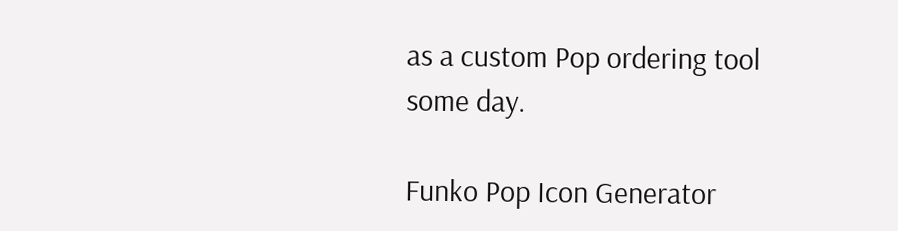as a custom Pop ordering tool some day.

Funko Pop Icon Generator